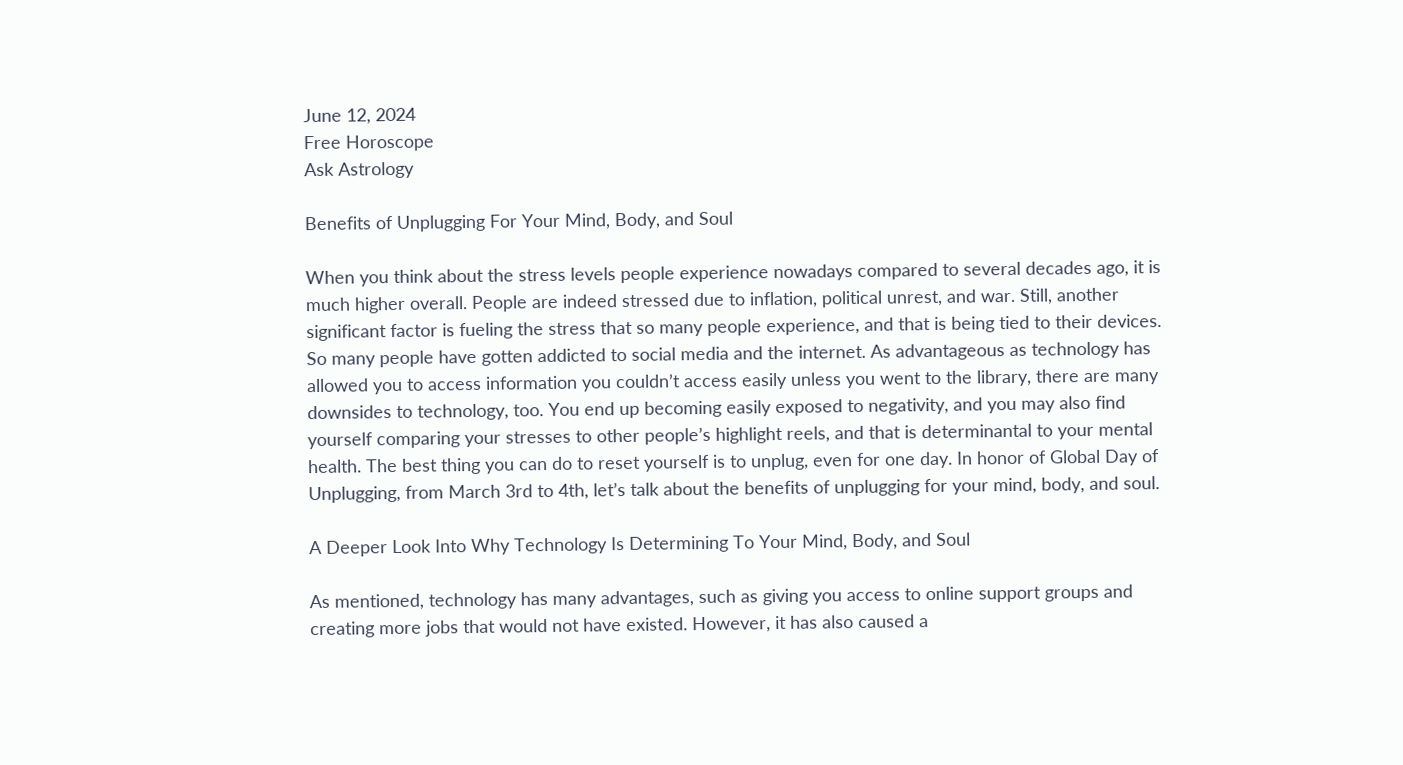June 12, 2024
Free Horoscope
Ask Astrology

Benefits of Unplugging For Your Mind, Body, and Soul

When you think about the stress levels people experience nowadays compared to several decades ago, it is much higher overall. People are indeed stressed due to inflation, political unrest, and war. Still, another significant factor is fueling the stress that so many people experience, and that is being tied to their devices. So many people have gotten addicted to social media and the internet. As advantageous as technology has allowed you to access information you couldn’t access easily unless you went to the library, there are many downsides to technology, too. You end up becoming easily exposed to negativity, and you may also find yourself comparing your stresses to other people’s highlight reels, and that is determinantal to your mental health. The best thing you can do to reset yourself is to unplug, even for one day. In honor of Global Day of Unplugging, from March 3rd to 4th, let’s talk about the benefits of unplugging for your mind, body, and soul.

A Deeper Look Into Why Technology Is Determining To Your Mind, Body, and Soul

As mentioned, technology has many advantages, such as giving you access to online support groups and creating more jobs that would not have existed. However, it has also caused a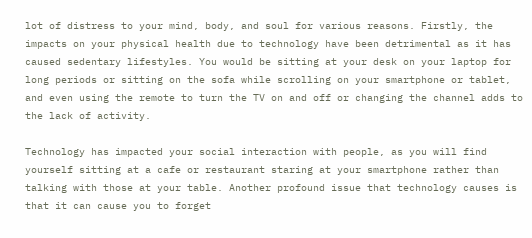lot of distress to your mind, body, and soul for various reasons. Firstly, the impacts on your physical health due to technology have been detrimental as it has caused sedentary lifestyles. You would be sitting at your desk on your laptop for long periods or sitting on the sofa while scrolling on your smartphone or tablet, and even using the remote to turn the TV on and off or changing the channel adds to the lack of activity.

Technology has impacted your social interaction with people, as you will find yourself sitting at a cafe or restaurant staring at your smartphone rather than talking with those at your table. Another profound issue that technology causes is that it can cause you to forget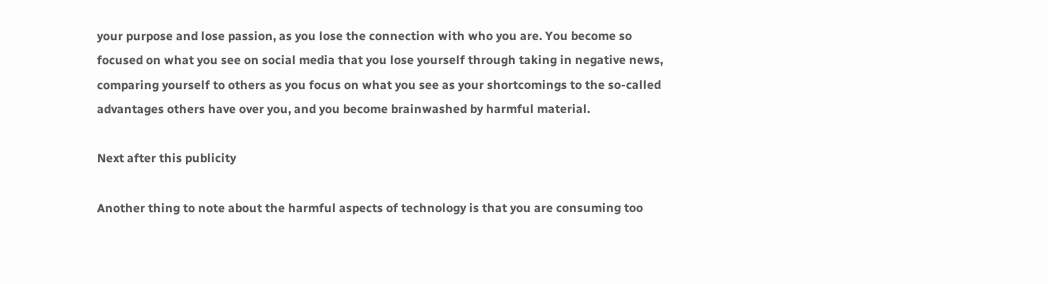your purpose and lose passion, as you lose the connection with who you are. You become so focused on what you see on social media that you lose yourself through taking in negative news, comparing yourself to others as you focus on what you see as your shortcomings to the so-called advantages others have over you, and you become brainwashed by harmful material.

Next after this publicity

Another thing to note about the harmful aspects of technology is that you are consuming too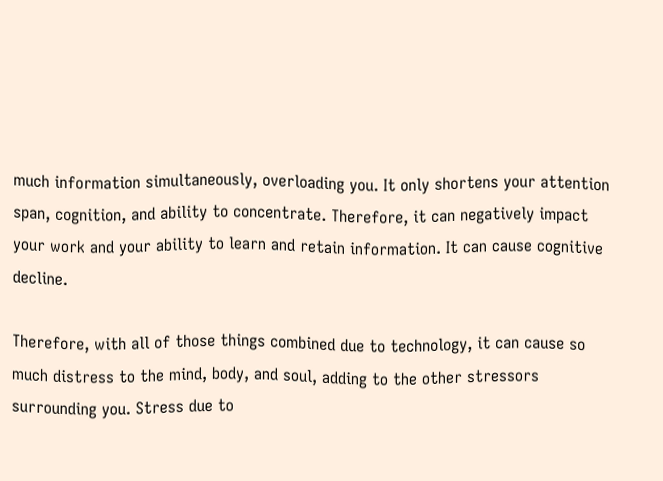much information simultaneously, overloading you. It only shortens your attention span, cognition, and ability to concentrate. Therefore, it can negatively impact your work and your ability to learn and retain information. It can cause cognitive decline.

Therefore, with all of those things combined due to technology, it can cause so much distress to the mind, body, and soul, adding to the other stressors surrounding you. Stress due to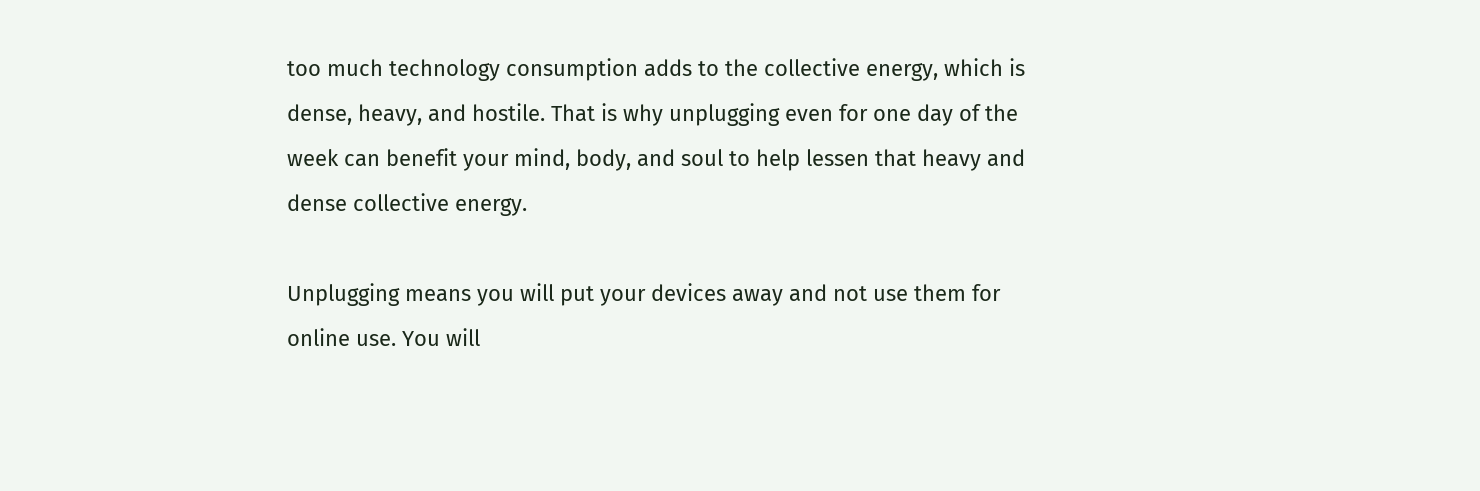too much technology consumption adds to the collective energy, which is dense, heavy, and hostile. That is why unplugging even for one day of the week can benefit your mind, body, and soul to help lessen that heavy and dense collective energy.

Unplugging means you will put your devices away and not use them for online use. You will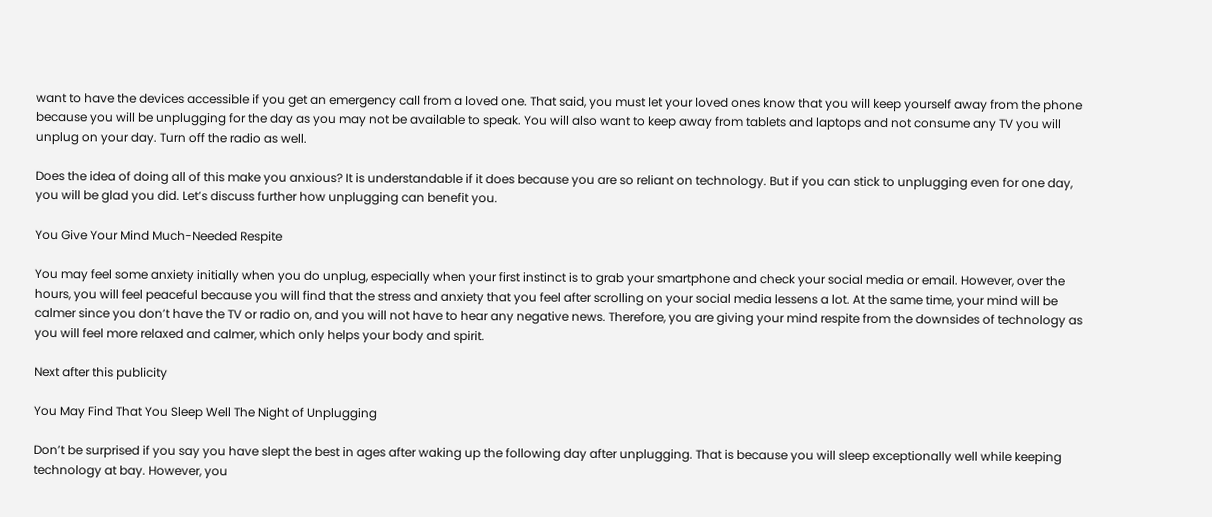want to have the devices accessible if you get an emergency call from a loved one. That said, you must let your loved ones know that you will keep yourself away from the phone because you will be unplugging for the day as you may not be available to speak. You will also want to keep away from tablets and laptops and not consume any TV you will unplug on your day. Turn off the radio as well.

Does the idea of doing all of this make you anxious? It is understandable if it does because you are so reliant on technology. But if you can stick to unplugging even for one day, you will be glad you did. Let’s discuss further how unplugging can benefit you.

You Give Your Mind Much-Needed Respite

You may feel some anxiety initially when you do unplug, especially when your first instinct is to grab your smartphone and check your social media or email. However, over the hours, you will feel peaceful because you will find that the stress and anxiety that you feel after scrolling on your social media lessens a lot. At the same time, your mind will be calmer since you don’t have the TV or radio on, and you will not have to hear any negative news. Therefore, you are giving your mind respite from the downsides of technology as you will feel more relaxed and calmer, which only helps your body and spirit.

Next after this publicity

You May Find That You Sleep Well The Night of Unplugging

Don’t be surprised if you say you have slept the best in ages after waking up the following day after unplugging. That is because you will sleep exceptionally well while keeping technology at bay. However, you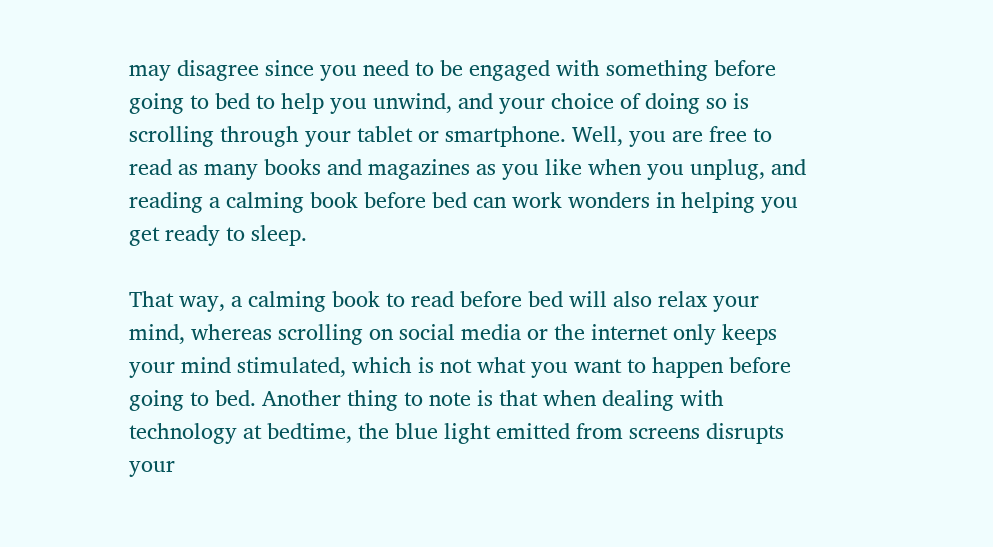may disagree since you need to be engaged with something before going to bed to help you unwind, and your choice of doing so is scrolling through your tablet or smartphone. Well, you are free to read as many books and magazines as you like when you unplug, and reading a calming book before bed can work wonders in helping you get ready to sleep.

That way, a calming book to read before bed will also relax your mind, whereas scrolling on social media or the internet only keeps your mind stimulated, which is not what you want to happen before going to bed. Another thing to note is that when dealing with technology at bedtime, the blue light emitted from screens disrupts your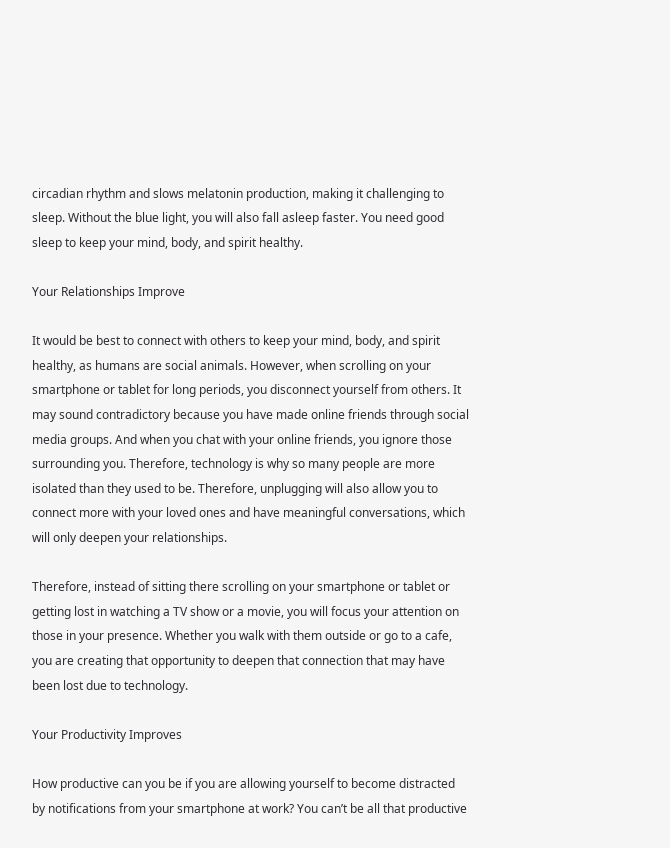circadian rhythm and slows melatonin production, making it challenging to sleep. Without the blue light, you will also fall asleep faster. You need good sleep to keep your mind, body, and spirit healthy.

Your Relationships Improve

It would be best to connect with others to keep your mind, body, and spirit healthy, as humans are social animals. However, when scrolling on your smartphone or tablet for long periods, you disconnect yourself from others. It may sound contradictory because you have made online friends through social media groups. And when you chat with your online friends, you ignore those surrounding you. Therefore, technology is why so many people are more isolated than they used to be. Therefore, unplugging will also allow you to connect more with your loved ones and have meaningful conversations, which will only deepen your relationships.

Therefore, instead of sitting there scrolling on your smartphone or tablet or getting lost in watching a TV show or a movie, you will focus your attention on those in your presence. Whether you walk with them outside or go to a cafe, you are creating that opportunity to deepen that connection that may have been lost due to technology.

Your Productivity Improves

How productive can you be if you are allowing yourself to become distracted by notifications from your smartphone at work? You can’t be all that productive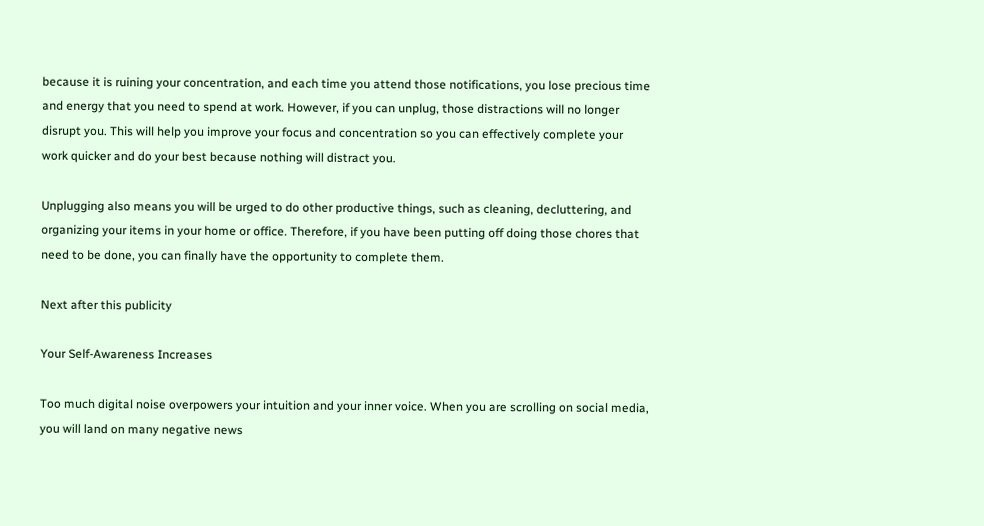because it is ruining your concentration, and each time you attend those notifications, you lose precious time and energy that you need to spend at work. However, if you can unplug, those distractions will no longer disrupt you. This will help you improve your focus and concentration so you can effectively complete your work quicker and do your best because nothing will distract you.

Unplugging also means you will be urged to do other productive things, such as cleaning, decluttering, and organizing your items in your home or office. Therefore, if you have been putting off doing those chores that need to be done, you can finally have the opportunity to complete them.

Next after this publicity

Your Self-Awareness Increases

Too much digital noise overpowers your intuition and your inner voice. When you are scrolling on social media, you will land on many negative news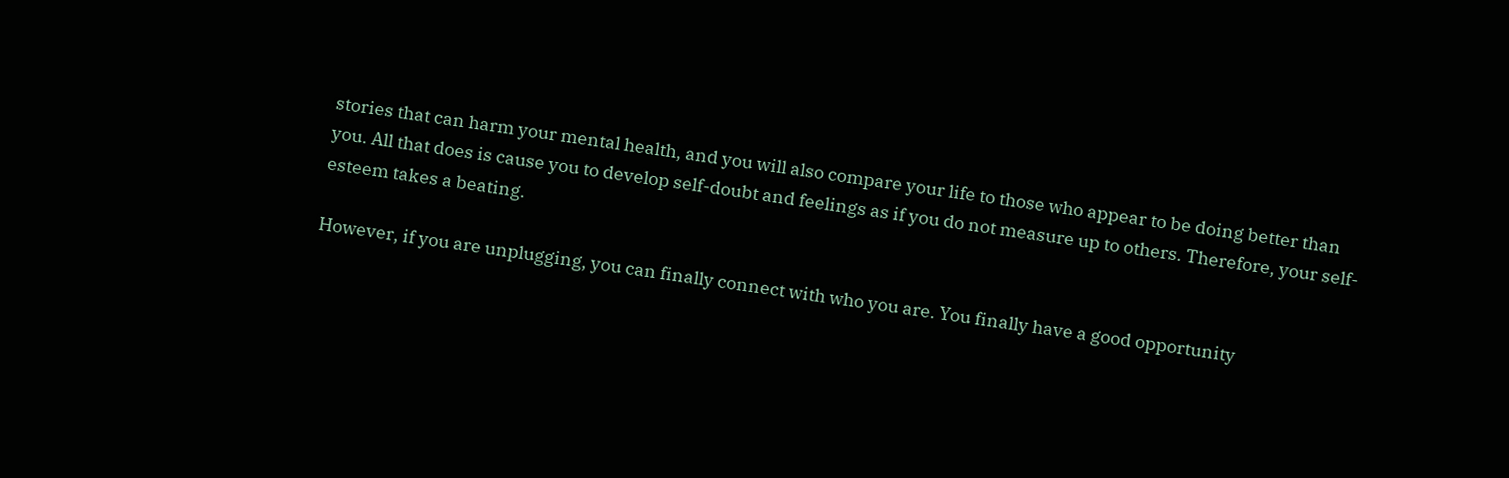stories that can harm your mental health, and you will also compare your life to those who appear to be doing better than you. All that does is cause you to develop self-doubt and feelings as if you do not measure up to others. Therefore, your self-esteem takes a beating.

However, if you are unplugging, you can finally connect with who you are. You finally have a good opportunity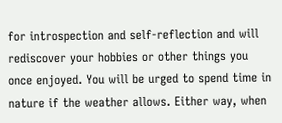for introspection and self-reflection and will rediscover your hobbies or other things you once enjoyed. You will be urged to spend time in nature if the weather allows. Either way, when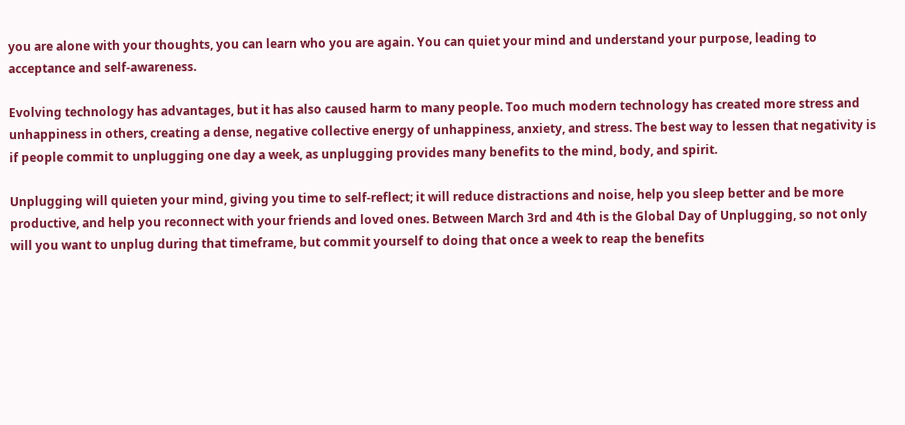you are alone with your thoughts, you can learn who you are again. You can quiet your mind and understand your purpose, leading to acceptance and self-awareness.

Evolving technology has advantages, but it has also caused harm to many people. Too much modern technology has created more stress and unhappiness in others, creating a dense, negative collective energy of unhappiness, anxiety, and stress. The best way to lessen that negativity is if people commit to unplugging one day a week, as unplugging provides many benefits to the mind, body, and spirit.

Unplugging will quieten your mind, giving you time to self-reflect; it will reduce distractions and noise, help you sleep better and be more productive, and help you reconnect with your friends and loved ones. Between March 3rd and 4th is the Global Day of Unplugging, so not only will you want to unplug during that timeframe, but commit yourself to doing that once a week to reap the benefits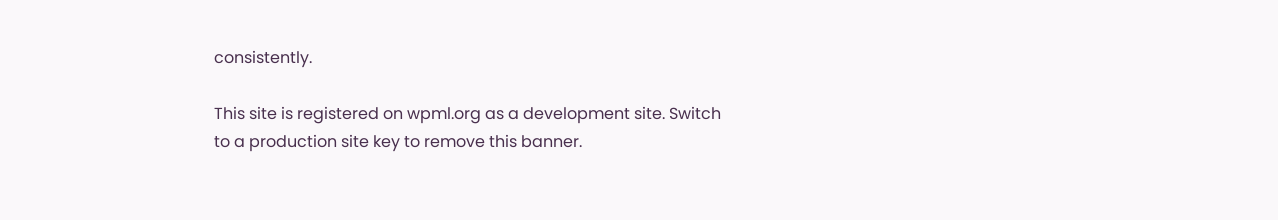consistently.

This site is registered on wpml.org as a development site. Switch to a production site key to remove this banner.